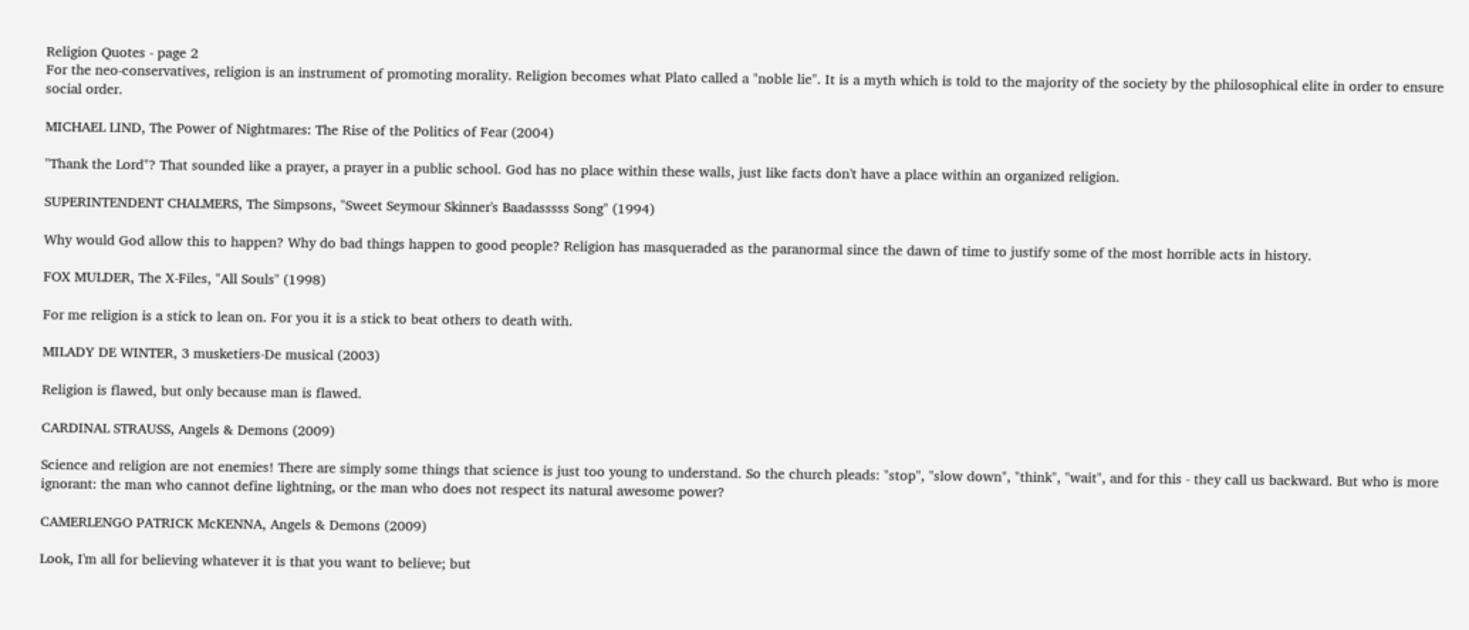Religion Quotes - page 2
For the neo-conservatives, religion is an instrument of promoting morality. Religion becomes what Plato called a "noble lie". It is a myth which is told to the majority of the society by the philosophical elite in order to ensure social order.

MICHAEL LIND, The Power of Nightmares: The Rise of the Politics of Fear (2004)

"Thank the Lord"? That sounded like a prayer, a prayer in a public school. God has no place within these walls, just like facts don't have a place within an organized religion.

SUPERINTENDENT CHALMERS, The Simpsons, "Sweet Seymour Skinner's Baadasssss Song" (1994)

Why would God allow this to happen? Why do bad things happen to good people? Religion has masqueraded as the paranormal since the dawn of time to justify some of the most horrible acts in history.

FOX MULDER, The X-Files, "All Souls" (1998)

For me religion is a stick to lean on. For you it is a stick to beat others to death with.

MILADY DE WINTER, 3 musketiers-De musical (2003)

Religion is flawed, but only because man is flawed.

CARDINAL STRAUSS, Angels & Demons (2009)

Science and religion are not enemies! There are simply some things that science is just too young to understand. So the church pleads: "stop", "slow down", "think", "wait", and for this - they call us backward. But who is more ignorant: the man who cannot define lightning, or the man who does not respect its natural awesome power?

CAMERLENGO PATRICK McKENNA, Angels & Demons (2009)

Look, I'm all for believing whatever it is that you want to believe; but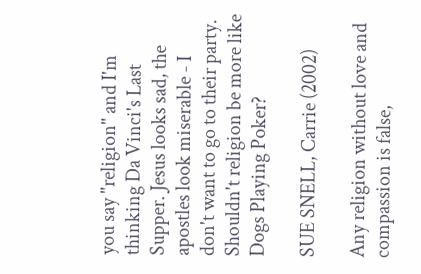you say "religion" and I'm thinking Da Vinci's Last Supper. Jesus looks sad, the apostles look miserable - I don't want to go to their party. Shouldn't religion be more like Dogs Playing Poker?

SUE SNELL, Carrie (2002)

Any religion without love and compassion is false,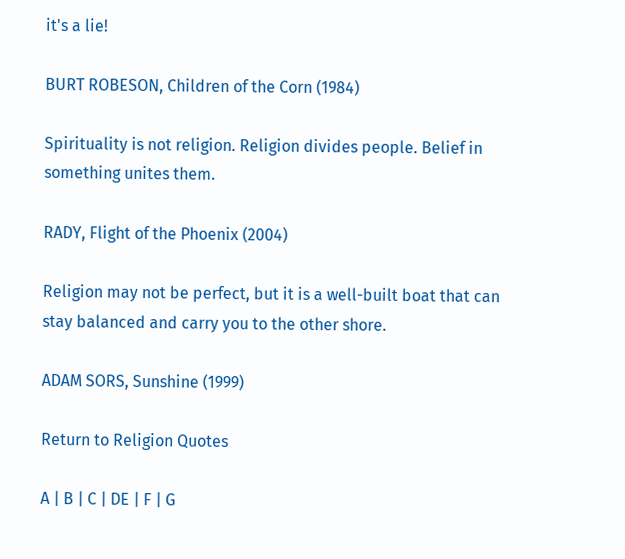it's a lie!

BURT ROBESON, Children of the Corn (1984)

Spirituality is not religion. Religion divides people. Belief in something unites them.

RADY, Flight of the Phoenix (2004)

Religion may not be perfect, but it is a well-built boat that can stay balanced and carry you to the other shore.

ADAM SORS, Sunshine (1999)

Return to Religion Quotes

A | B | C | DE | F | G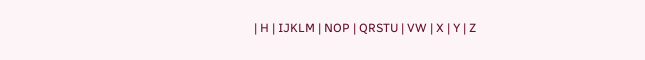| H | IJKLM | NOP | QRSTU | VW | X | Y | Z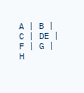A | B | C | DE | F | G | H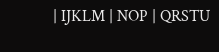| IJKLM | NOP | QRSTU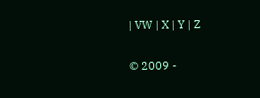| VW | X | Y | Z

© 2009 -